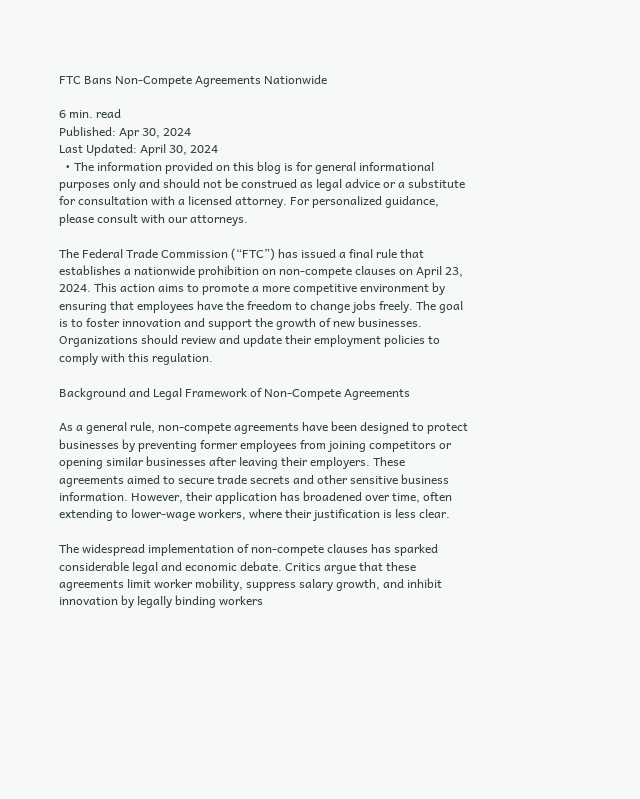FTC Bans Non-Compete Agreements Nationwide

6 min. read
Published: Apr 30, 2024
Last Updated: April 30, 2024
  • The information provided on this blog is for general informational purposes only and should not be construed as legal advice or a substitute for consultation with a licensed attorney. For personalized guidance, please consult with our attorneys.

The Federal Trade Commission (“FTC”) has issued a final rule that establishes a nationwide prohibition on non-compete clauses on April 23, 2024. This action aims to promote a more competitive environment by ensuring that employees have the freedom to change jobs freely. The goal is to foster innovation and support the growth of new businesses. Organizations should review and update their employment policies to comply with this regulation.

Background and Legal Framework of Non-Compete Agreements

As a general rule, non-compete agreements have been designed to protect businesses by preventing former employees from joining competitors or opening similar businesses after leaving their employers. These agreements aimed to secure trade secrets and other sensitive business information. However, their application has broadened over time, often extending to lower-wage workers, where their justification is less clear.

The widespread implementation of non-compete clauses has sparked considerable legal and economic debate. Critics argue that these agreements limit worker mobility, suppress salary growth, and inhibit innovation by legally binding workers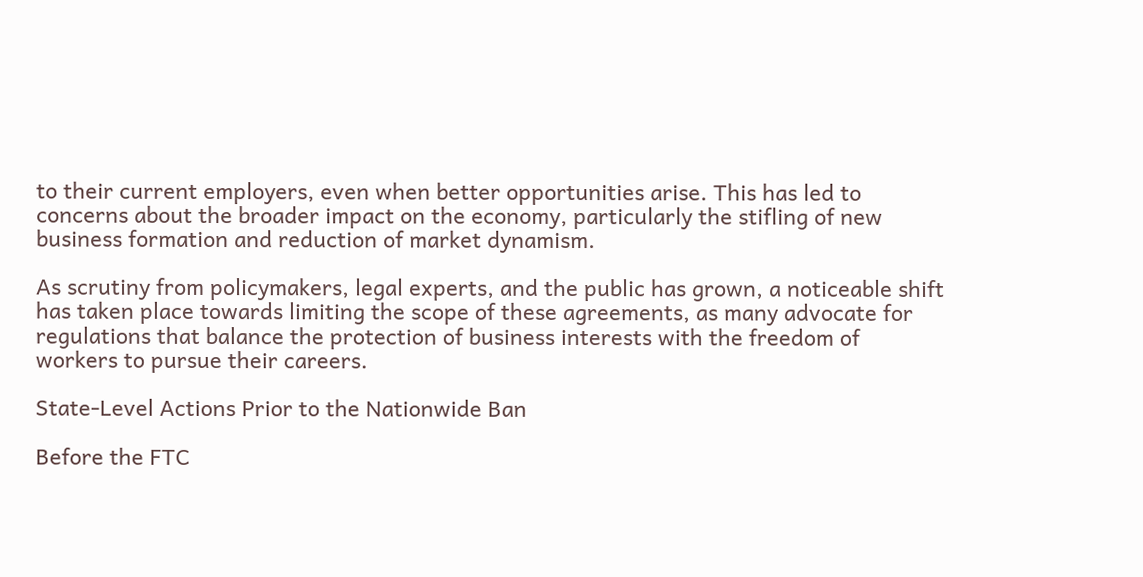to their current employers, even when better opportunities arise. This has led to concerns about the broader impact on the economy, particularly the stifling of new business formation and reduction of market dynamism.

As scrutiny from policymakers, legal experts, and the public has grown, a noticeable shift has taken place towards limiting the scope of these agreements, as many advocate for regulations that balance the protection of business interests with the freedom of workers to pursue their careers.

State-Level Actions Prior to the Nationwide Ban

Before the FTC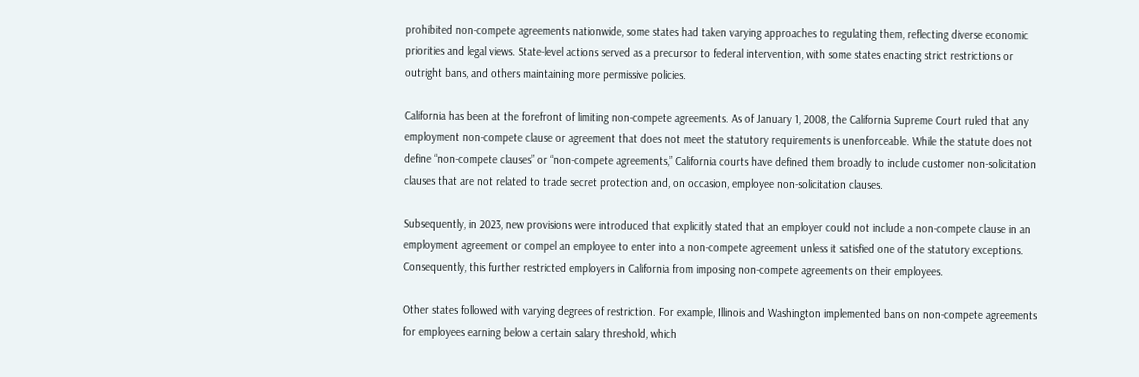prohibited non-compete agreements nationwide, some states had taken varying approaches to regulating them, reflecting diverse economic priorities and legal views. State-level actions served as a precursor to federal intervention, with some states enacting strict restrictions or outright bans, and others maintaining more permissive policies.

California has been at the forefront of limiting non-compete agreements. As of January 1, 2008, the California Supreme Court ruled that any employment non-compete clause or agreement that does not meet the statutory requirements is unenforceable. While the statute does not define “non-compete clauses” or “non-compete agreements,” California courts have defined them broadly to include customer non-solicitation clauses that are not related to trade secret protection and, on occasion, employee non-solicitation clauses.

Subsequently, in 2023, new provisions were introduced that explicitly stated that an employer could not include a non-compete clause in an employment agreement or compel an employee to enter into a non-compete agreement unless it satisfied one of the statutory exceptions. Consequently, this further restricted employers in California from imposing non-compete agreements on their employees.

Other states followed with varying degrees of restriction. For example, Illinois and Washington implemented bans on non-compete agreements for employees earning below a certain salary threshold, which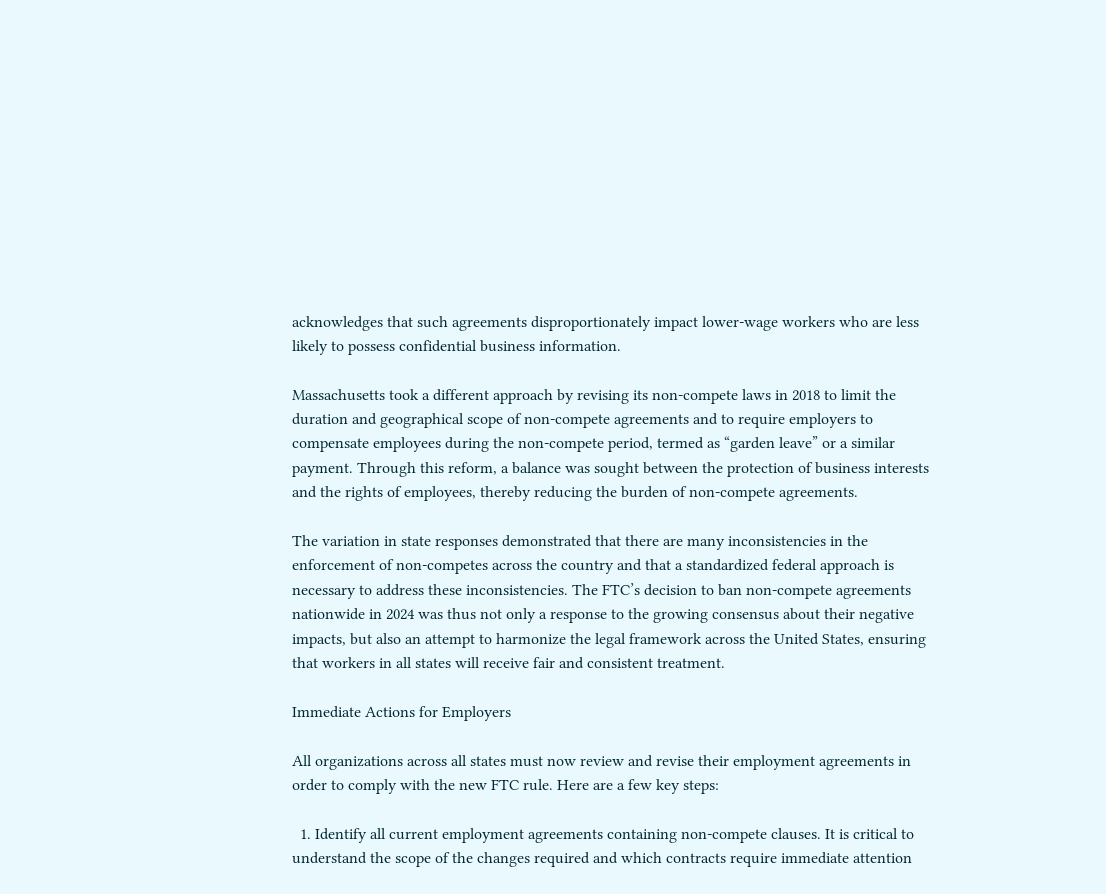acknowledges that such agreements disproportionately impact lower-wage workers who are less likely to possess confidential business information.

Massachusetts took a different approach by revising its non-compete laws in 2018 to limit the duration and geographical scope of non-compete agreements and to require employers to compensate employees during the non-compete period, termed as “garden leave” or a similar payment. Through this reform, a balance was sought between the protection of business interests and the rights of employees, thereby reducing the burden of non-compete agreements.

The variation in state responses demonstrated that there are many inconsistencies in the enforcement of non-competes across the country and that a standardized federal approach is necessary to address these inconsistencies. The FTC’s decision to ban non-compete agreements nationwide in 2024 was thus not only a response to the growing consensus about their negative impacts, but also an attempt to harmonize the legal framework across the United States, ensuring that workers in all states will receive fair and consistent treatment.

Immediate Actions for Employers

All organizations across all states must now review and revise their employment agreements in order to comply with the new FTC rule. Here are a few key steps:

  1. Identify all current employment agreements containing non-compete clauses. It is critical to understand the scope of the changes required and which contracts require immediate attention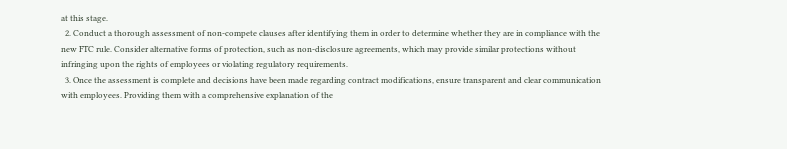at this stage.
  2. Conduct a thorough assessment of non-compete clauses after identifying them in order to determine whether they are in compliance with the new FTC rule. Consider alternative forms of protection, such as non-disclosure agreements, which may provide similar protections without infringing upon the rights of employees or violating regulatory requirements.
  3. Once the assessment is complete and decisions have been made regarding contract modifications, ensure transparent and clear communication with employees. Providing them with a comprehensive explanation of the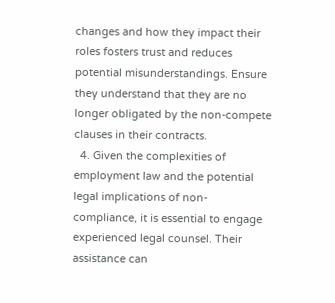changes and how they impact their roles fosters trust and reduces potential misunderstandings. Ensure they understand that they are no longer obligated by the non-compete clauses in their contracts.
  4. Given the complexities of employment law and the potential legal implications of non-compliance, it is essential to engage experienced legal counsel. Their assistance can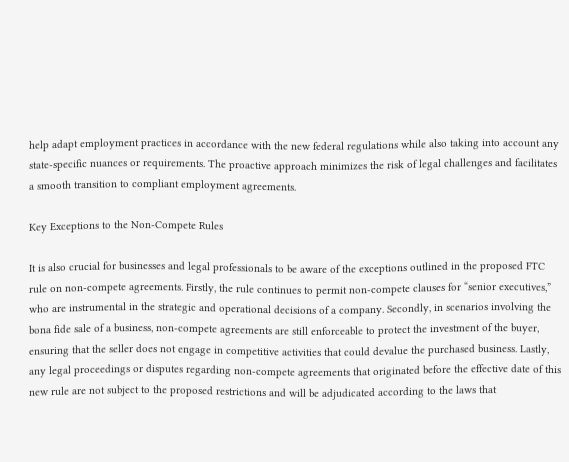help adapt employment practices in accordance with the new federal regulations while also taking into account any state-specific nuances or requirements. The proactive approach minimizes the risk of legal challenges and facilitates a smooth transition to compliant employment agreements.

Key Exceptions to the Non-Compete Rules

It is also crucial for businesses and legal professionals to be aware of the exceptions outlined in the proposed FTC rule on non-compete agreements. Firstly, the rule continues to permit non-compete clauses for “senior executives,” who are instrumental in the strategic and operational decisions of a company. Secondly, in scenarios involving the bona fide sale of a business, non-compete agreements are still enforceable to protect the investment of the buyer, ensuring that the seller does not engage in competitive activities that could devalue the purchased business. Lastly, any legal proceedings or disputes regarding non-compete agreements that originated before the effective date of this new rule are not subject to the proposed restrictions and will be adjudicated according to the laws that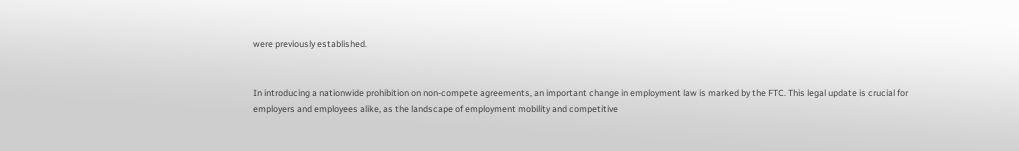were previously established.


In introducing a nationwide prohibition on non-compete agreements, an important change in employment law is marked by the FTC. This legal update is crucial for employers and employees alike, as the landscape of employment mobility and competitive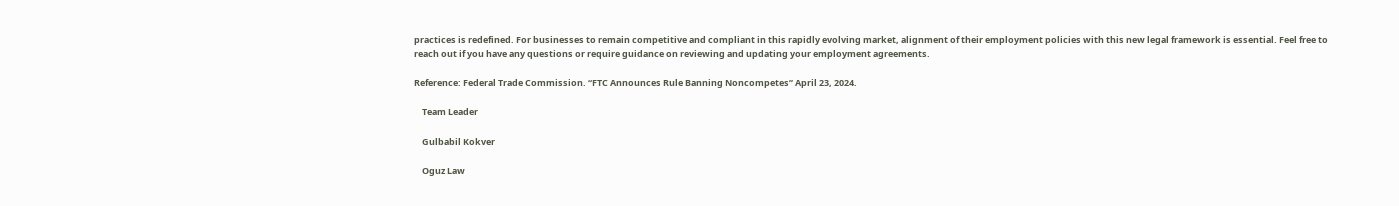practices is redefined. For businesses to remain competitive and compliant in this rapidly evolving market, alignment of their employment policies with this new legal framework is essential. Feel free to reach out if you have any questions or require guidance on reviewing and updating your employment agreements.

Reference: Federal Trade Commission. “FTC Announces Rule Banning Noncompetes” April 23, 2024.

    Team Leader

    Gulbabil Kokver

    Oguz Law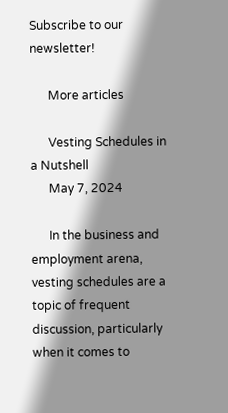Subscribe to our newsletter!

      More articles

      Vesting Schedules in a Nutshell
      May 7, 2024

      In the business and employment arena, vesting schedules are a topic of frequent discussion, particularly when it comes to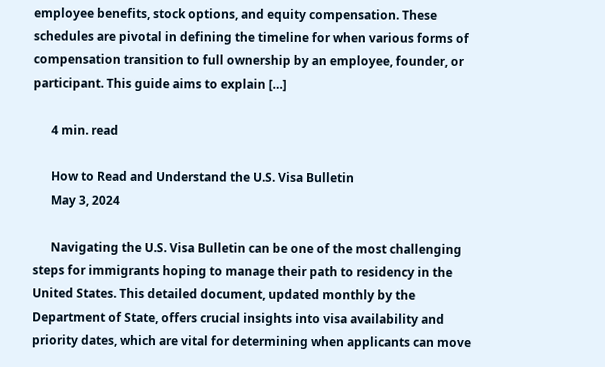employee benefits, stock options, and equity compensation. These schedules are pivotal in defining the timeline for when various forms of compensation transition to full ownership by an employee, founder, or participant. This guide aims to explain […]

      4 min. read

      How to Read and Understand the U.S. Visa Bulletin
      May 3, 2024

      Navigating the U.S. Visa Bulletin can be one of the most challenging steps for immigrants hoping to manage their path to residency in the United States. This detailed document, updated monthly by the Department of State, offers crucial insights into visa availability and priority dates, which are vital for determining when applicants can move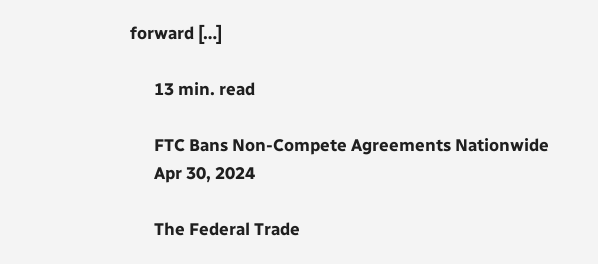forward […]

      13 min. read

      FTC Bans Non-Compete Agreements Nationwide
      Apr 30, 2024

      The Federal Trade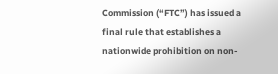Commission (“FTC”) has issued a final rule that establishes a nationwide prohibition on non-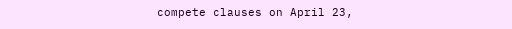compete clauses on April 23,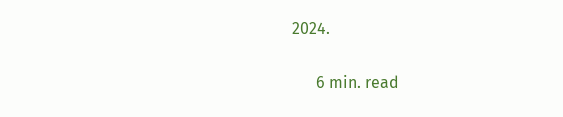2024.

      6 min. read